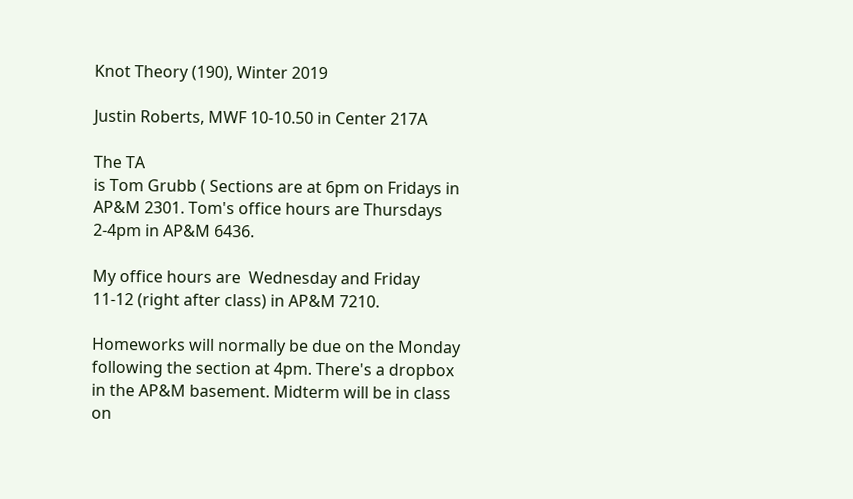Knot Theory (190), Winter 2019

Justin Roberts, MWF 10-10.50 in Center 217A

The TA
is Tom Grubb ( Sections are at 6pm on Fridays in AP&M 2301. Tom's office hours are Thursdays 2-4pm in AP&M 6436.

My office hours are  Wednesday and Friday 11-12 (right after class) in AP&M 7210.

Homeworks will normally be due on the Monday following the section at 4pm. There's a dropbox in the AP&M basement. Midterm will be in class on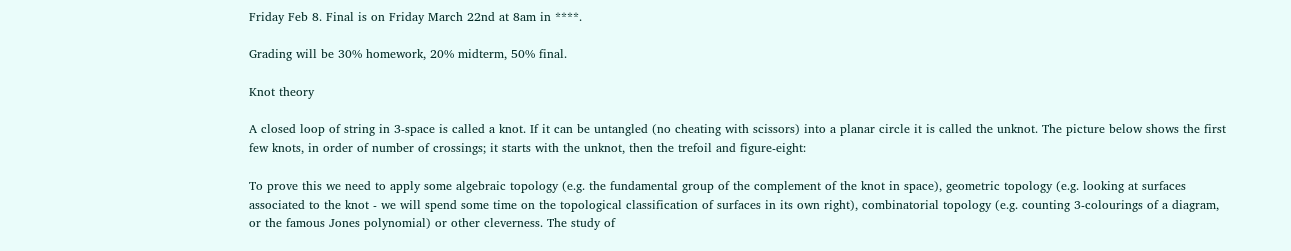Friday Feb 8. Final is on Friday March 22nd at 8am in ****.

Grading will be 30% homework, 20% midterm, 50% final.

Knot theory

A closed loop of string in 3-space is called a knot. If it can be untangled (no cheating with scissors) into a planar circle it is called the unknot. The picture below shows the first few knots, in order of number of crossings; it starts with the unknot, then the trefoil and figure-eight:

To prove this we need to apply some algebraic topology (e.g. the fundamental group of the complement of the knot in space), geometric topology (e.g. looking at surfaces associated to the knot - we will spend some time on the topological classification of surfaces in its own right), combinatorial topology (e.g. counting 3-colourings of a diagram, or the famous Jones polynomial) or other cleverness. The study of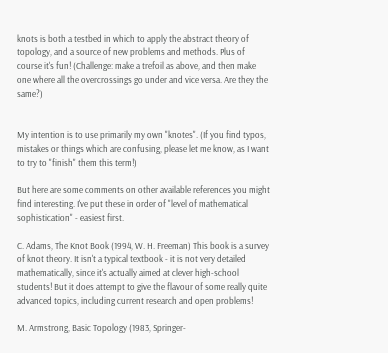knots is both a testbed in which to apply the abstract theory of topology, and a source of new problems and methods. Plus of course it's fun! (Challenge: make a trefoil as above, and then make one where all the overcrossings go under and vice versa. Are they the same?)


My intention is to use primarily my own "knotes". (If you find typos, mistakes or things which are confusing, please let me know, as I want to try to "finish" them this term!)

But here are some comments on other available references you might find interesting. I've put these in order of "level of mathematical sophistication" - easiest first.

C. Adams, The Knot Book (1994, W. H. Freeman) This book is a survey of knot theory. It isn't a typical textbook - it is not very detailed mathematically, since it's actually aimed at clever high-school students! But it does attempt to give the flavour of some really quite advanced topics, including current research and open problems!

M. Armstrong, Basic Topology (1983, Springer-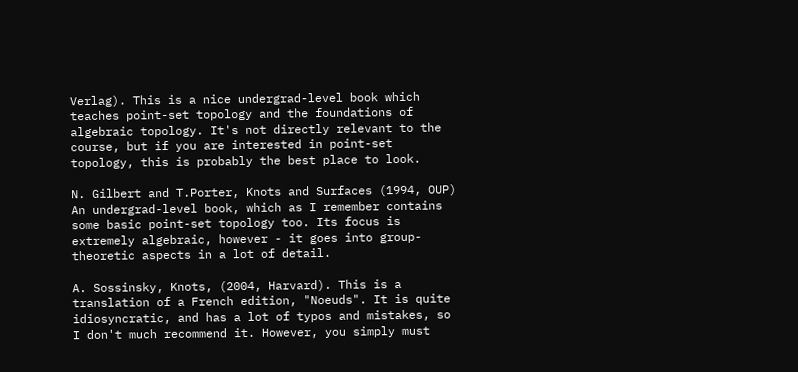Verlag). This is a nice undergrad-level book which teaches point-set topology and the foundations of algebraic topology. It's not directly relevant to the course, but if you are interested in point-set topology, this is probably the best place to look.

N. Gilbert and T.Porter, Knots and Surfaces (1994, OUP) An undergrad-level book, which as I remember contains some basic point-set topology too. Its focus is extremely algebraic, however - it goes into group-theoretic aspects in a lot of detail.

A. Sossinsky, Knots, (2004, Harvard). This is a translation of a French edition, "Noeuds". It is quite idiosyncratic, and has a lot of typos and mistakes, so I don't much recommend it. However, you simply must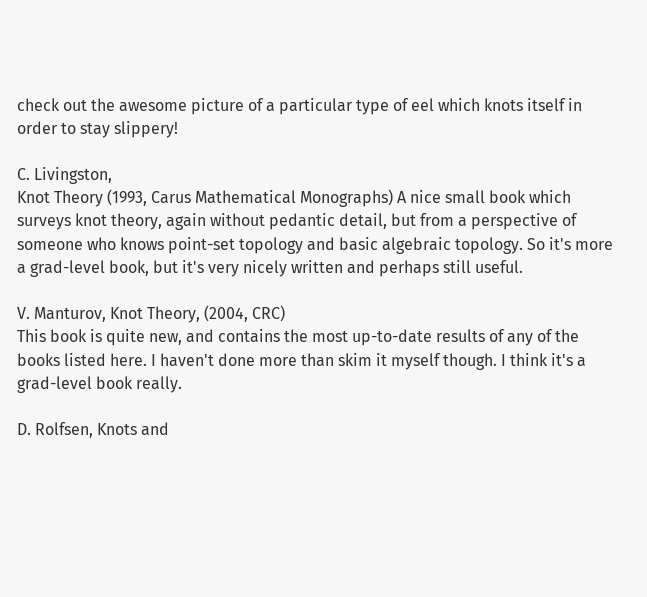check out the awesome picture of a particular type of eel which knots itself in order to stay slippery!

C. Livingston,
Knot Theory (1993, Carus Mathematical Monographs) A nice small book which surveys knot theory, again without pedantic detail, but from a perspective of someone who knows point-set topology and basic algebraic topology. So it's more a grad-level book, but it's very nicely written and perhaps still useful.

V. Manturov, Knot Theory, (2004, CRC)
This book is quite new, and contains the most up-to-date results of any of the books listed here. I haven't done more than skim it myself though. I think it's a grad-level book really.

D. Rolfsen, Knots and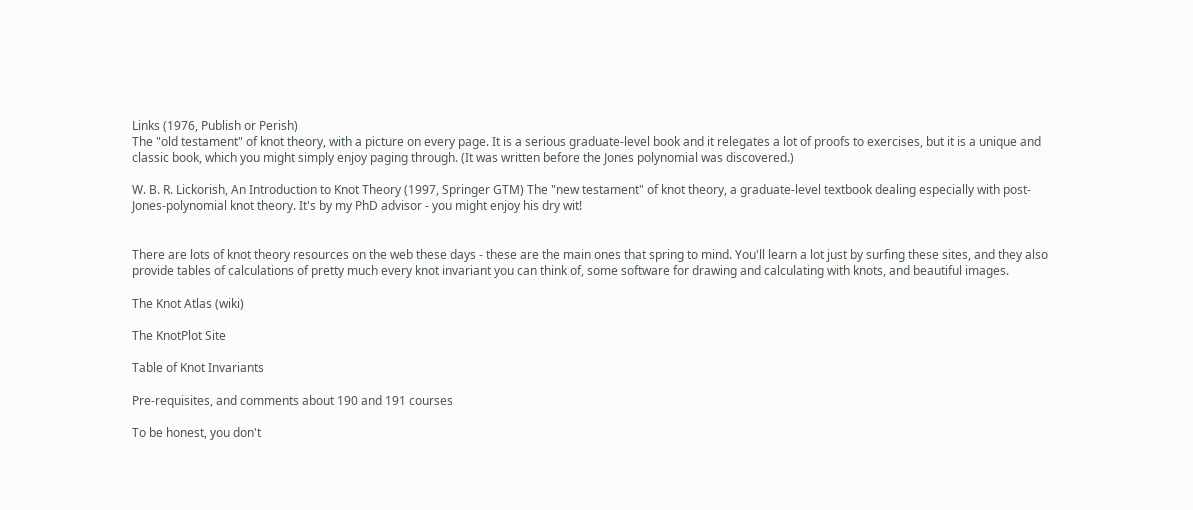Links (1976, Publish or Perish)
The "old testament" of knot theory, with a picture on every page. It is a serious graduate-level book and it relegates a lot of proofs to exercises, but it is a unique and classic book, which you might simply enjoy paging through. (It was written before the Jones polynomial was discovered.)

W. B. R. Lickorish, An Introduction to Knot Theory (1997, Springer GTM) The "new testament" of knot theory, a graduate-level textbook dealing especially with post-Jones-polynomial knot theory. It's by my PhD advisor - you might enjoy his dry wit!


There are lots of knot theory resources on the web these days - these are the main ones that spring to mind. You'll learn a lot just by surfing these sites, and they also provide tables of calculations of pretty much every knot invariant you can think of, some software for drawing and calculating with knots, and beautiful images.

The Knot Atlas (wiki)

The KnotPlot Site

Table of Knot Invariants

Pre-requisites, and comments about 190 and 191 courses

To be honest, you don't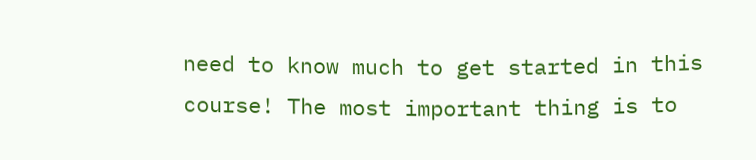need to know much to get started in this course! The most important thing is to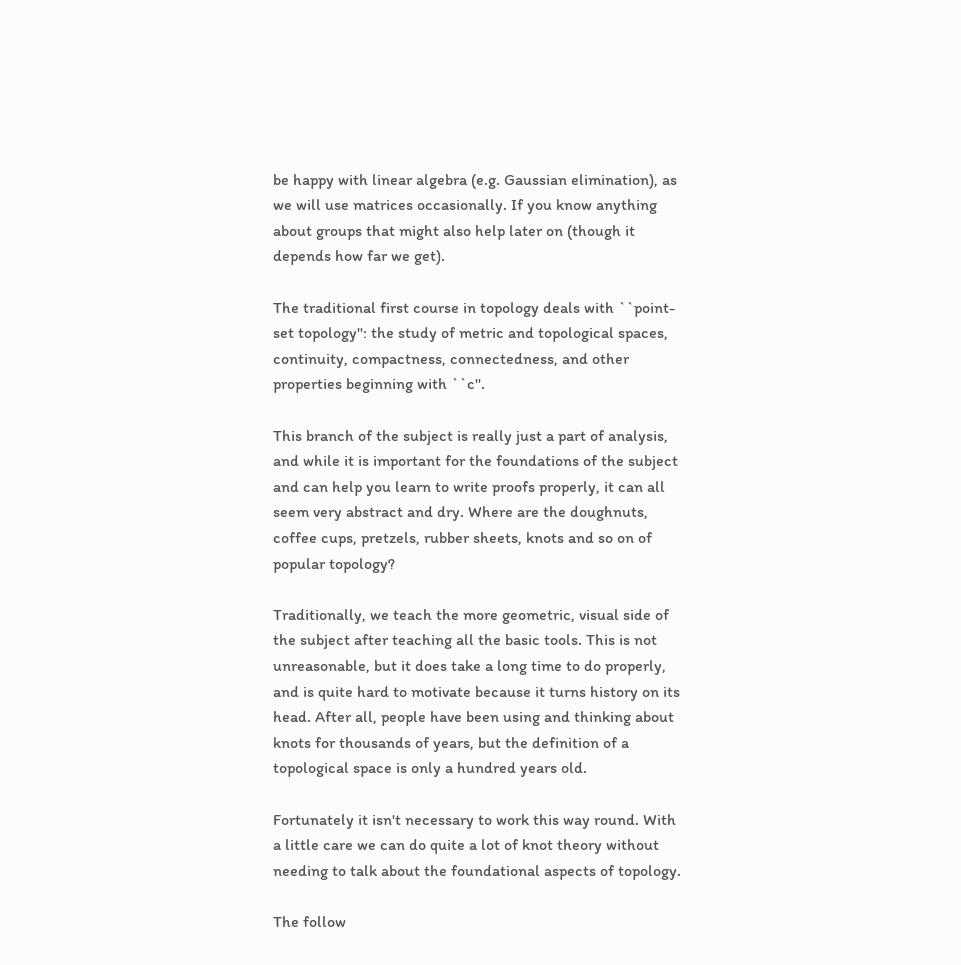be happy with linear algebra (e.g. Gaussian elimination), as we will use matrices occasionally. If you know anything about groups that might also help later on (though it depends how far we get).

The traditional first course in topology deals with ``point-set topology'': the study of metric and topological spaces, continuity, compactness, connectedness, and other properties beginning with ``c''.

This branch of the subject is really just a part of analysis, and while it is important for the foundations of the subject and can help you learn to write proofs properly, it can all seem very abstract and dry. Where are the doughnuts, coffee cups, pretzels, rubber sheets, knots and so on of popular topology?

Traditionally, we teach the more geometric, visual side of the subject after teaching all the basic tools. This is not unreasonable, but it does take a long time to do properly, and is quite hard to motivate because it turns history on its head. After all, people have been using and thinking about knots for thousands of years, but the definition of a topological space is only a hundred years old.

Fortunately it isn't necessary to work this way round. With a little care we can do quite a lot of knot theory without needing to talk about the foundational aspects of topology.

The follow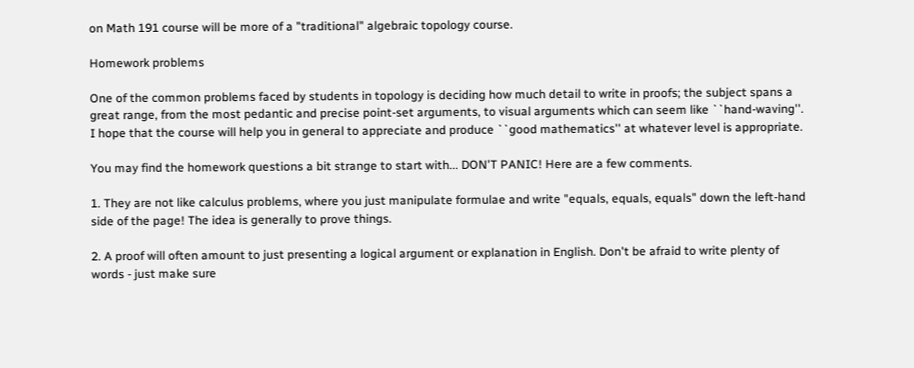on Math 191 course will be more of a "traditional" algebraic topology course.

Homework problems

One of the common problems faced by students in topology is deciding how much detail to write in proofs; the subject spans a great range, from the most pedantic and precise point-set arguments, to visual arguments which can seem like ``hand-waving''. I hope that the course will help you in general to appreciate and produce ``good mathematics'' at whatever level is appropriate.

You may find the homework questions a bit strange to start with... DON'T PANIC! Here are a few comments.

1. They are not like calculus problems, where you just manipulate formulae and write "equals, equals, equals" down the left-hand side of the page! The idea is generally to prove things.

2. A proof will often amount to just presenting a logical argument or explanation in English. Don't be afraid to write plenty of words - just make sure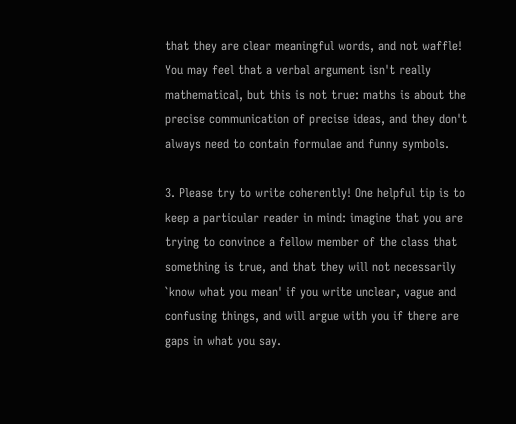that they are clear meaningful words, and not waffle! You may feel that a verbal argument isn't really mathematical, but this is not true: maths is about the precise communication of precise ideas, and they don't always need to contain formulae and funny symbols.

3. Please try to write coherently! One helpful tip is to keep a particular reader in mind: imagine that you are trying to convince a fellow member of the class that something is true, and that they will not necessarily `know what you mean' if you write unclear, vague and confusing things, and will argue with you if there are gaps in what you say.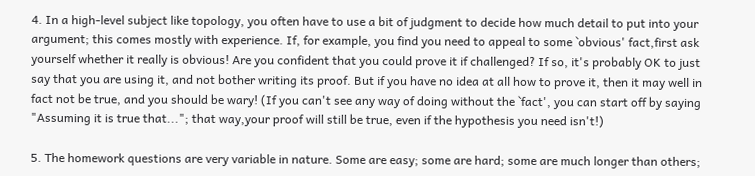4. In a high-level subject like topology, you often have to use a bit of judgment to decide how much detail to put into your argument; this comes mostly with experience. If, for example, you find you need to appeal to some `obvious' fact,first ask yourself whether it really is obvious! Are you confident that you could prove it if challenged? If so, it's probably OK to just say that you are using it, and not bother writing its proof. But if you have no idea at all how to prove it, then it may well in fact not be true, and you should be wary! (If you can't see any way of doing without the `fact', you can start off by saying "Assuming it is true that..."; that way,your proof will still be true, even if the hypothesis you need isn't!)

5. The homework questions are very variable in nature. Some are easy; some are hard; some are much longer than others;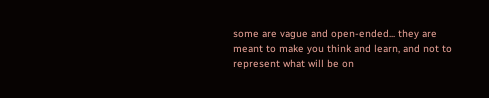some are vague and open-ended... they are meant to make you think and learn, and not to represent what will be on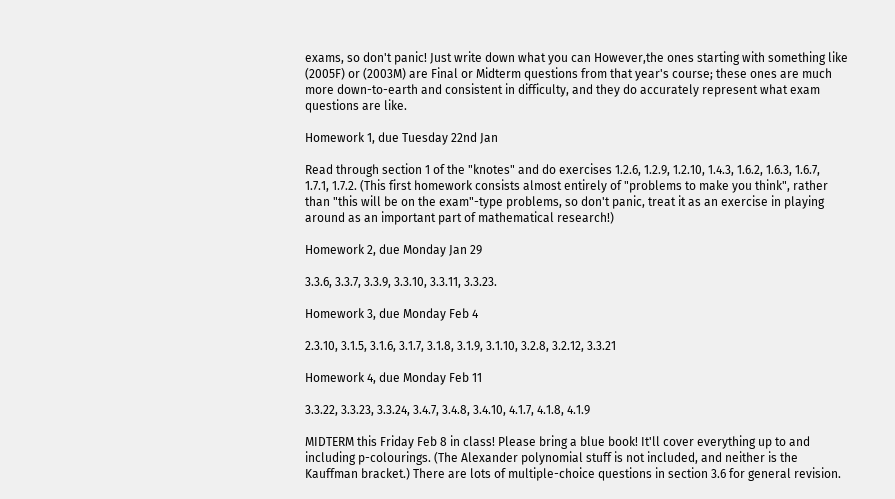exams, so don't panic! Just write down what you can However,the ones starting with something like (2005F) or (2003M) are Final or Midterm questions from that year's course; these ones are much more down-to-earth and consistent in difficulty, and they do accurately represent what exam questions are like.

Homework 1, due Tuesday 22nd Jan

Read through section 1 of the "knotes" and do exercises 1.2.6, 1.2.9, 1.2.10, 1.4.3, 1.6.2, 1.6.3, 1.6.7,  1.7.1, 1.7.2. (This first homework consists almost entirely of "problems to make you think", rather than "this will be on the exam"-type problems, so don't panic, treat it as an exercise in playing around as an important part of mathematical research!)

Homework 2, due Monday Jan 29

3.3.6, 3.3.7, 3.3.9, 3.3.10, 3.3.11, 3.3.23.

Homework 3, due Monday Feb 4

2.3.10, 3.1.5, 3.1.6, 3.1.7, 3.1.8, 3.1.9, 3.1.10, 3.2.8, 3.2.12, 3.3.21

Homework 4, due Monday Feb 11

3.3.22, 3.3.23, 3.3.24, 3.4.7, 3.4.8, 3.4.10, 4.1.7, 4.1.8, 4.1.9

MIDTERM this Friday Feb 8 in class! Please bring a blue book! It'll cover everything up to and including p-colourings. (The Alexander polynomial stuff is not included, and neither is the Kauffman bracket.) There are lots of multiple-choice questions in section 3.6 for general revision.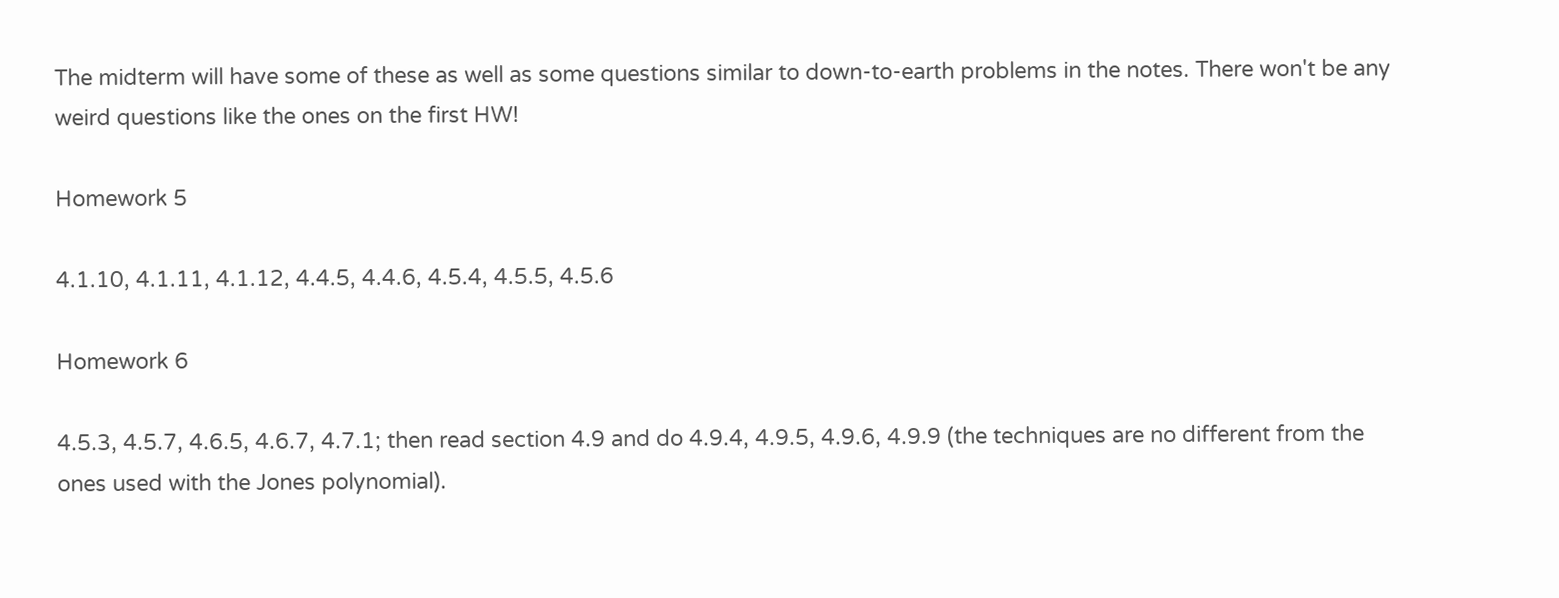The midterm will have some of these as well as some questions similar to down-to-earth problems in the notes. There won't be any weird questions like the ones on the first HW!

Homework 5

4.1.10, 4.1.11, 4.1.12, 4.4.5, 4.4.6, 4.5.4, 4.5.5, 4.5.6

Homework 6

4.5.3, 4.5.7, 4.6.5, 4.6.7, 4.7.1; then read section 4.9 and do 4.9.4, 4.9.5, 4.9.6, 4.9.9 (the techniques are no different from the ones used with the Jones polynomial).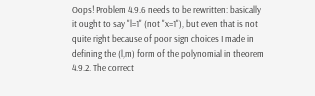Oops! Problem 4.9.6 needs to be rewritten: basically it ought to say "l=1" (not "x=1"), but even that is not quite right because of poor sign choices I made in defining the (l,m) form of the polynomial in theorem 4.9.2. The correct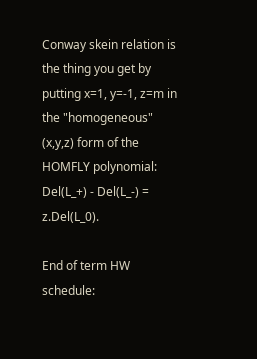Conway skein relation is the thing you get by putting x=1, y=-1, z=m in the "homogeneous" (x,y,z) form of the HOMFLY polynomial: Del(L_+) - Del(L_-) = z.Del(L_0).

End of term HW schedule: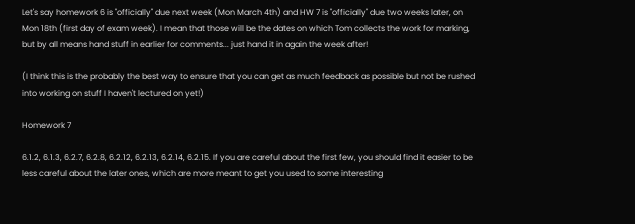Let's say homework 6 is "officially" due next week (Mon March 4th) and HW 7 is "officially" due two weeks later, on Mon 18th (first day of exam week). I mean that those will be the dates on which Tom collects the work for marking, but by all means hand stuff in earlier for comments... just hand it in again the week after!

(I think this is the probably the best way to ensure that you can get as much feedback as possible but not be rushed into working on stuff I haven't lectured on yet!)

Homework 7

6.1.2, 6.1.3, 6.2.7, 6.2.8, 6.2.12, 6.2.13, 6.2.14, 6.2.15. If you are careful about the first few, you should find it easier to be less careful about the later ones, which are more meant to get you used to some interesting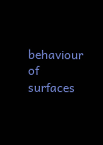behaviour of surfaces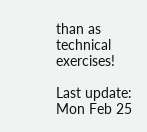than as technical exercises!

Last update: Mon Feb 25